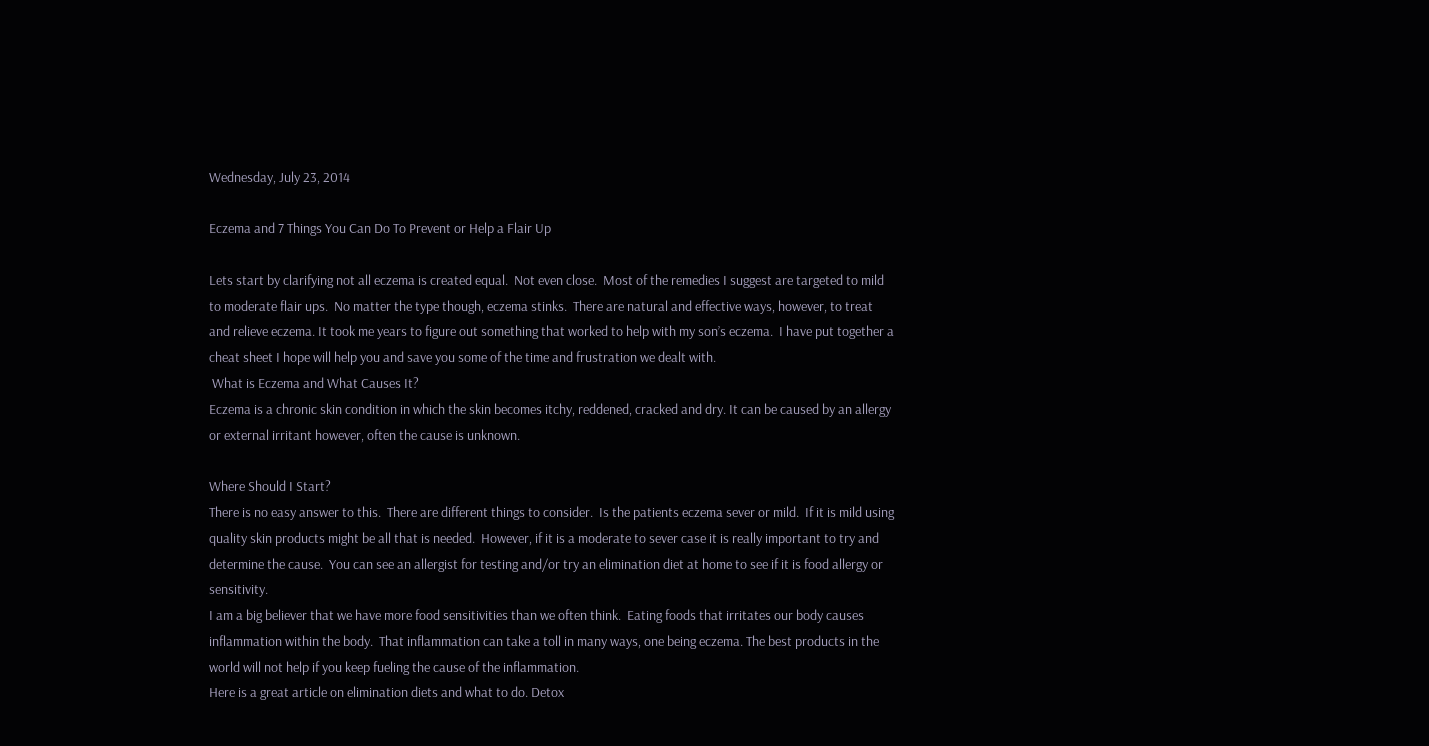Wednesday, July 23, 2014

Eczema and 7 Things You Can Do To Prevent or Help a Flair Up

Lets start by clarifying not all eczema is created equal.  Not even close.  Most of the remedies I suggest are targeted to mild to moderate flair ups.  No matter the type though, eczema stinks.  There are natural and effective ways, however, to treat and relieve eczema. It took me years to figure out something that worked to help with my son’s eczema.  I have put together a cheat sheet I hope will help you and save you some of the time and frustration we dealt with.
 What is Eczema and What Causes It?
Eczema is a chronic skin condition in which the skin becomes itchy, reddened, cracked and dry. It can be caused by an allergy or external irritant however, often the cause is unknown.

Where Should I Start?
There is no easy answer to this.  There are different things to consider.  Is the patients eczema sever or mild.  If it is mild using quality skin products might be all that is needed.  However, if it is a moderate to sever case it is really important to try and determine the cause.  You can see an allergist for testing and/or try an elimination diet at home to see if it is food allergy or sensitivity.
I am a big believer that we have more food sensitivities than we often think.  Eating foods that irritates our body causes inflammation within the body.  That inflammation can take a toll in many ways, one being eczema. The best products in the world will not help if you keep fueling the cause of the inflammation.
Here is a great article on elimination diets and what to do. Detox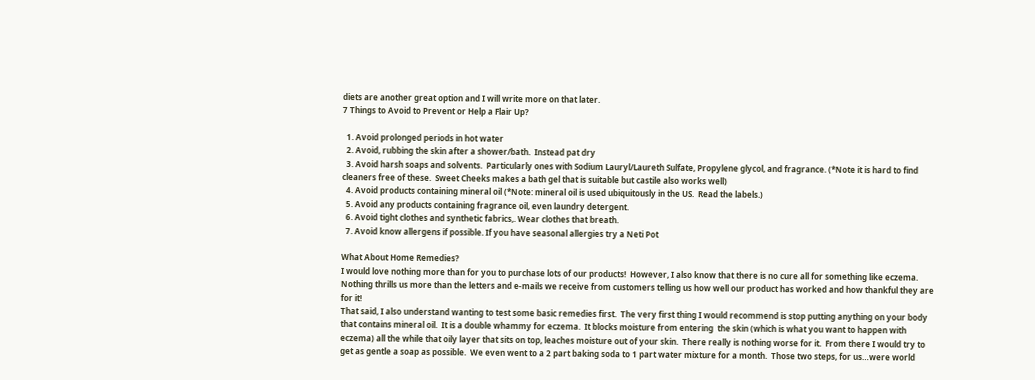diets are another great option and I will write more on that later.
7 Things to Avoid to Prevent or Help a Flair Up?

  1. Avoid prolonged periods in hot water
  2. Avoid, rubbing the skin after a shower/bath.  Instead pat dry
  3. Avoid harsh soaps and solvents.  Particularly ones with Sodium Lauryl/Laureth Sulfate, Propylene glycol, and fragrance. (*Note it is hard to find cleaners free of these.  Sweet Cheeks makes a bath gel that is suitable but castile also works well)
  4. Avoid products containing mineral oil (*Note: mineral oil is used ubiquitously in the US.  Read the labels.)
  5. Avoid any products containing fragrance oil, even laundry detergent.
  6. Avoid tight clothes and synthetic fabrics,. Wear clothes that breath.
  7. Avoid know allergens if possible. If you have seasonal allergies try a Neti Pot

What About Home Remedies?
I would love nothing more than for you to purchase lots of our products!  However, I also know that there is no cure all for something like eczema.  Nothing thrills us more than the letters and e-mails we receive from customers telling us how well our product has worked and how thankful they are for it!
That said, I also understand wanting to test some basic remedies first.  The very first thing I would recommend is stop putting anything on your body that contains mineral oil.  It is a double whammy for eczema.  It blocks moisture from entering  the skin (which is what you want to happen with eczema) all the while that oily layer that sits on top, leaches moisture out of your skin.  There really is nothing worse for it.  From there I would try to get as gentle a soap as possible.  We even went to a 2 part baking soda to 1 part water mixture for a month.  Those two steps, for us…were world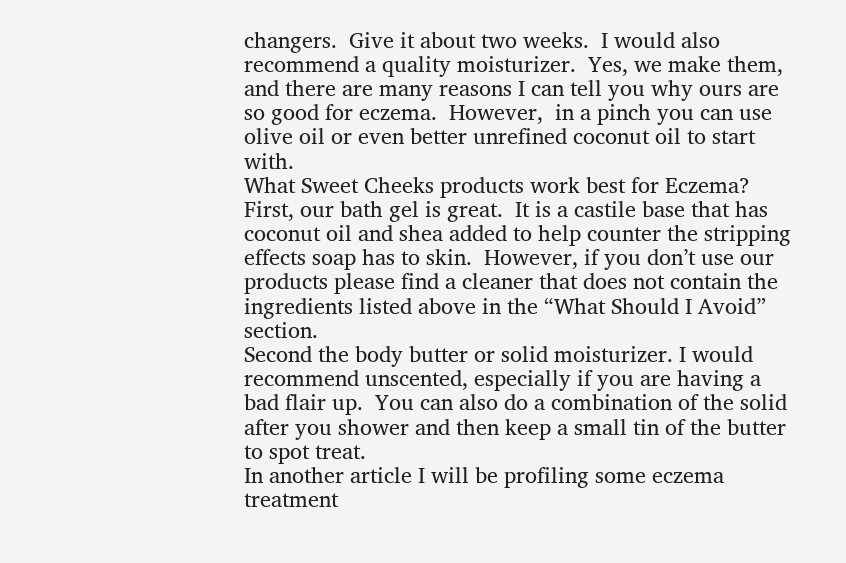changers.  Give it about two weeks.  I would also recommend a quality moisturizer.  Yes, we make them, and there are many reasons I can tell you why ours are so good for eczema.  However,  in a pinch you can use olive oil or even better unrefined coconut oil to start with.
What Sweet Cheeks products work best for Eczema?
First, our bath gel is great.  It is a castile base that has coconut oil and shea added to help counter the stripping effects soap has to skin.  However, if you don’t use our products please find a cleaner that does not contain the ingredients listed above in the “What Should I Avoid” section.
Second the body butter or solid moisturizer. I would recommend unscented, especially if you are having a bad flair up.  You can also do a combination of the solid after you shower and then keep a small tin of the butter to spot treat.
In another article I will be profiling some eczema treatment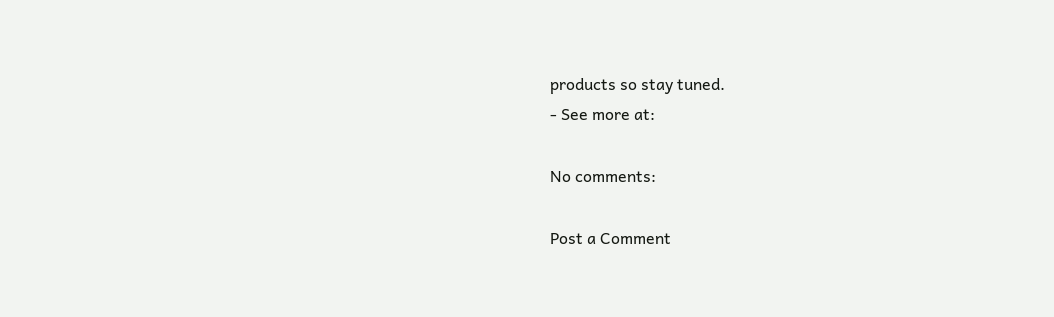products so stay tuned.
- See more at:

No comments:

Post a Comment